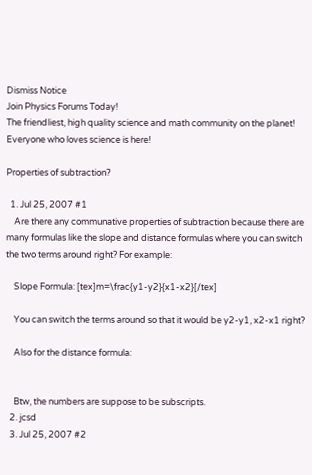Dismiss Notice
Join Physics Forums Today!
The friendliest, high quality science and math community on the planet! Everyone who loves science is here!

Properties of subtraction?

  1. Jul 25, 2007 #1
    Are there any communative properties of subtraction because there are many formulas like the slope and distance formulas where you can switch the two terms around right? For example:

    Slope Formula: [tex]m=\frac{y1-y2}{x1-x2}[/tex]

    You can switch the terms around so that it would be y2-y1, x2-x1 right?

    Also for the distance formula:


    Btw, the numbers are suppose to be subscripts.
  2. jcsd
  3. Jul 25, 2007 #2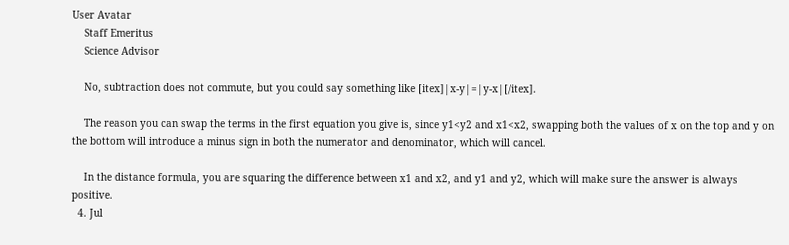User Avatar
    Staff Emeritus
    Science Advisor

    No, subtraction does not commute, but you could say something like [itex]|x-y|=|y-x|[/itex].

    The reason you can swap the terms in the first equation you give is, since y1<y2 and x1<x2, swapping both the values of x on the top and y on the bottom will introduce a minus sign in both the numerator and denominator, which will cancel.

    In the distance formula, you are squaring the difference between x1 and x2, and y1 and y2, which will make sure the answer is always positive.
  4. Jul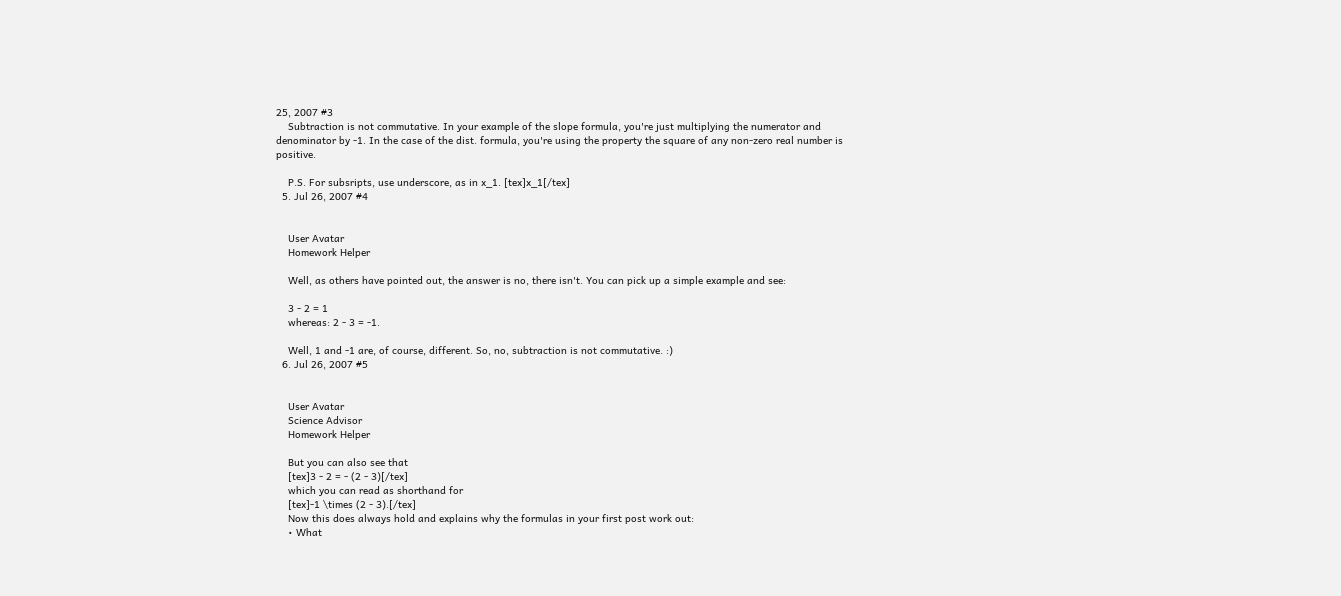25, 2007 #3
    Subtraction is not commutative. In your example of the slope formula, you're just multiplying the numerator and denominator by -1. In the case of the dist. formula, you're using the property the square of any non-zero real number is positive.

    P.S. For subsripts, use underscore, as in x_1. [tex]x_1[/tex]
  5. Jul 26, 2007 #4


    User Avatar
    Homework Helper

    Well, as others have pointed out, the answer is no, there isn't. You can pick up a simple example and see:

    3 - 2 = 1
    whereas: 2 - 3 = -1.

    Well, 1 and -1 are, of course, different. So, no, subtraction is not commutative. :)
  6. Jul 26, 2007 #5


    User Avatar
    Science Advisor
    Homework Helper

    But you can also see that
    [tex]3 - 2 = - (2 - 3)[/tex]
    which you can read as shorthand for
    [tex]-1 \times (2 - 3).[/tex]
    Now this does always hold and explains why the formulas in your first post work out:
    • What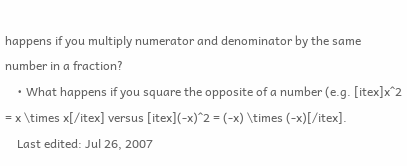happens if you multiply numerator and denominator by the same number in a fraction?
    • What happens if you square the opposite of a number (e.g. [itex]x^2 = x \times x[/itex] versus [itex](-x)^2 = (-x) \times (-x)[/itex].
    Last edited: Jul 26, 2007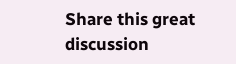Share this great discussion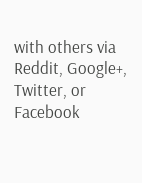with others via Reddit, Google+, Twitter, or Facebook